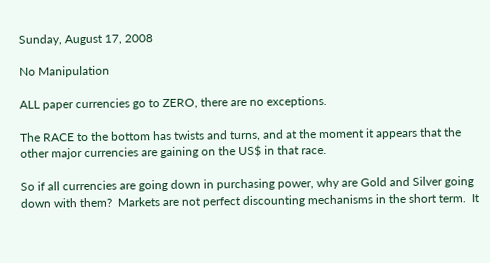Sunday, August 17, 2008

No Manipulation

ALL paper currencies go to ZERO, there are no exceptions.

The RACE to the bottom has twists and turns, and at the moment it appears that the other major currencies are gaining on the US$ in that race.

So if all currencies are going down in purchasing power, why are Gold and Silver going down with them?  Markets are not perfect discounting mechanisms in the short term.  It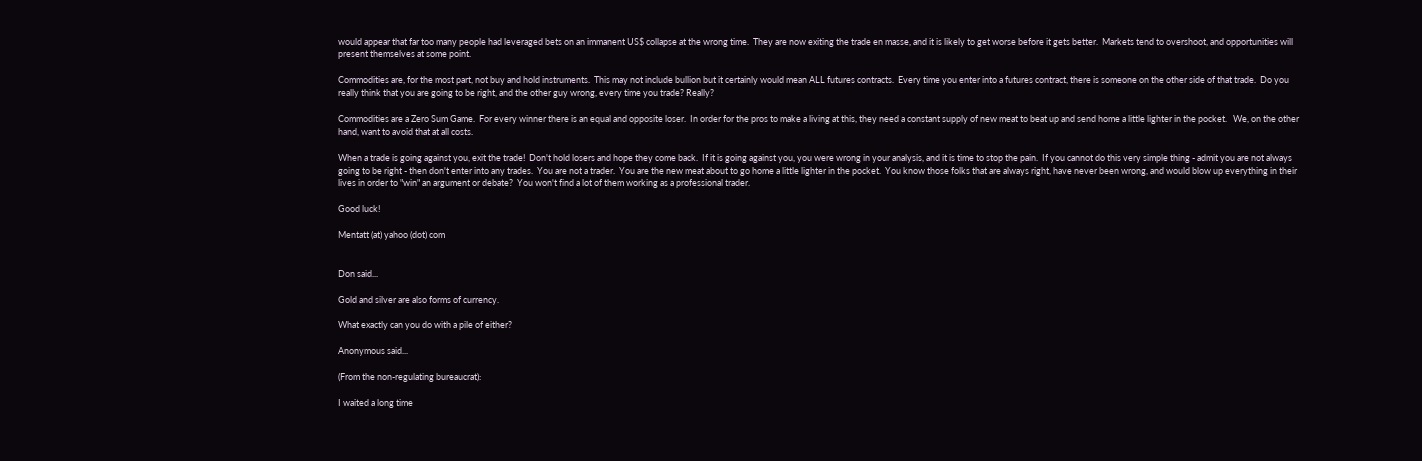would appear that far too many people had leveraged bets on an immanent US$ collapse at the wrong time.  They are now exiting the trade en masse, and it is likely to get worse before it gets better.  Markets tend to overshoot, and opportunities will present themselves at some point.

Commodities are, for the most part, not buy and hold instruments.  This may not include bullion but it certainly would mean ALL futures contracts.  Every time you enter into a futures contract, there is someone on the other side of that trade.  Do you really think that you are going to be right, and the other guy wrong, every time you trade? Really?

Commodities are a Zero Sum Game.  For every winner there is an equal and opposite loser.  In order for the pros to make a living at this, they need a constant supply of new meat to beat up and send home a little lighter in the pocket.   We, on the other hand, want to avoid that at all costs.

When a trade is going against you, exit the trade!  Don't hold losers and hope they come back.  If it is going against you, you were wrong in your analysis, and it is time to stop the pain.  If you cannot do this very simple thing - admit you are not always going to be right - then don't enter into any trades.  You are not a trader.  You are the new meat about to go home a little lighter in the pocket.  You know those folks that are always right, have never been wrong, and would blow up everything in their lives in order to "win" an argument or debate?  You won't find a lot of them working as a professional trader.

Good luck!

Mentatt (at) yahoo (dot) com


Don said...

Gold and silver are also forms of currency.

What exactly can you do with a pile of either?

Anonymous said...

(From the non-regulating bureaucrat):

I waited a long time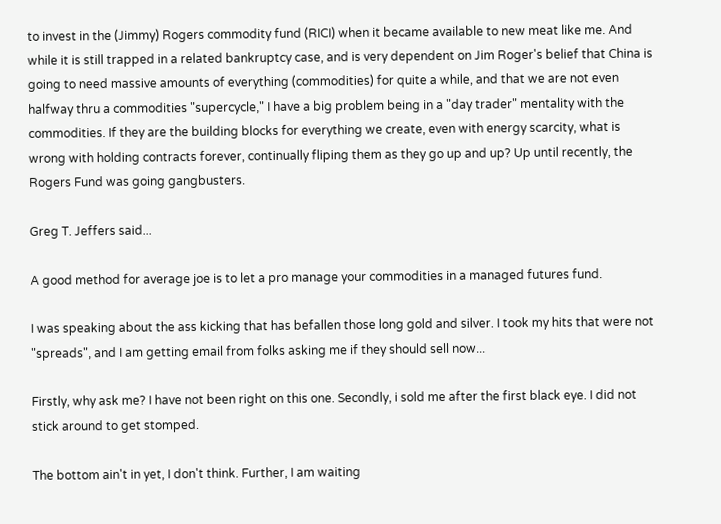to invest in the (Jimmy) Rogers commodity fund (RICI) when it became available to new meat like me. And while it is still trapped in a related bankruptcy case, and is very dependent on Jim Roger's belief that China is going to need massive amounts of everything (commodities) for quite a while, and that we are not even halfway thru a commodities "supercycle," I have a big problem being in a "day trader" mentality with the commodities. If they are the building blocks for everything we create, even with energy scarcity, what is wrong with holding contracts forever, continually fliping them as they go up and up? Up until recently, the Rogers Fund was going gangbusters.

Greg T. Jeffers said...

A good method for average joe is to let a pro manage your commodities in a managed futures fund.

I was speaking about the ass kicking that has befallen those long gold and silver. I took my hits that were not "spreads", and I am getting email from folks asking me if they should sell now...

Firstly, why ask me? I have not been right on this one. Secondly, i sold me after the first black eye. I did not stick around to get stomped.

The bottom ain't in yet, I don't think. Further, I am waiting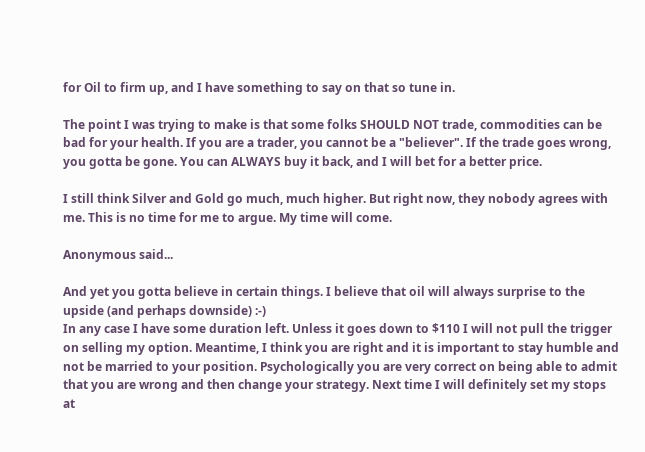for Oil to firm up, and I have something to say on that so tune in.

The point I was trying to make is that some folks SHOULD NOT trade, commodities can be bad for your health. If you are a trader, you cannot be a "believer". If the trade goes wrong, you gotta be gone. You can ALWAYS buy it back, and I will bet for a better price.

I still think Silver and Gold go much, much higher. But right now, they nobody agrees with me. This is no time for me to argue. My time will come.

Anonymous said...

And yet you gotta believe in certain things. I believe that oil will always surprise to the upside (and perhaps downside) :-)
In any case I have some duration left. Unless it goes down to $110 I will not pull the trigger on selling my option. Meantime, I think you are right and it is important to stay humble and not be married to your position. Psychologically you are very correct on being able to admit that you are wrong and then change your strategy. Next time I will definitely set my stops at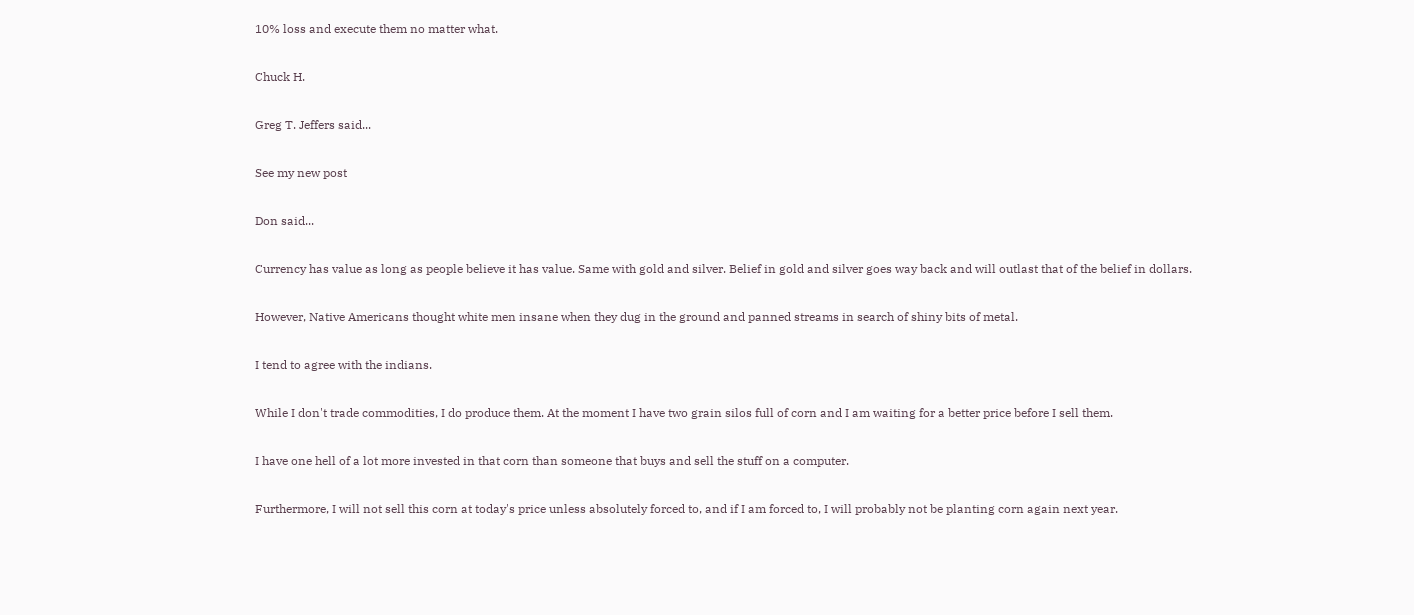10% loss and execute them no matter what.

Chuck H.

Greg T. Jeffers said...

See my new post

Don said...

Currency has value as long as people believe it has value. Same with gold and silver. Belief in gold and silver goes way back and will outlast that of the belief in dollars.

However, Native Americans thought white men insane when they dug in the ground and panned streams in search of shiny bits of metal.

I tend to agree with the indians.

While I don't trade commodities, I do produce them. At the moment I have two grain silos full of corn and I am waiting for a better price before I sell them.

I have one hell of a lot more invested in that corn than someone that buys and sell the stuff on a computer.

Furthermore, I will not sell this corn at today's price unless absolutely forced to, and if I am forced to, I will probably not be planting corn again next year.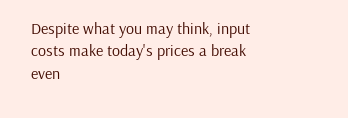Despite what you may think, input costs make today's prices a break even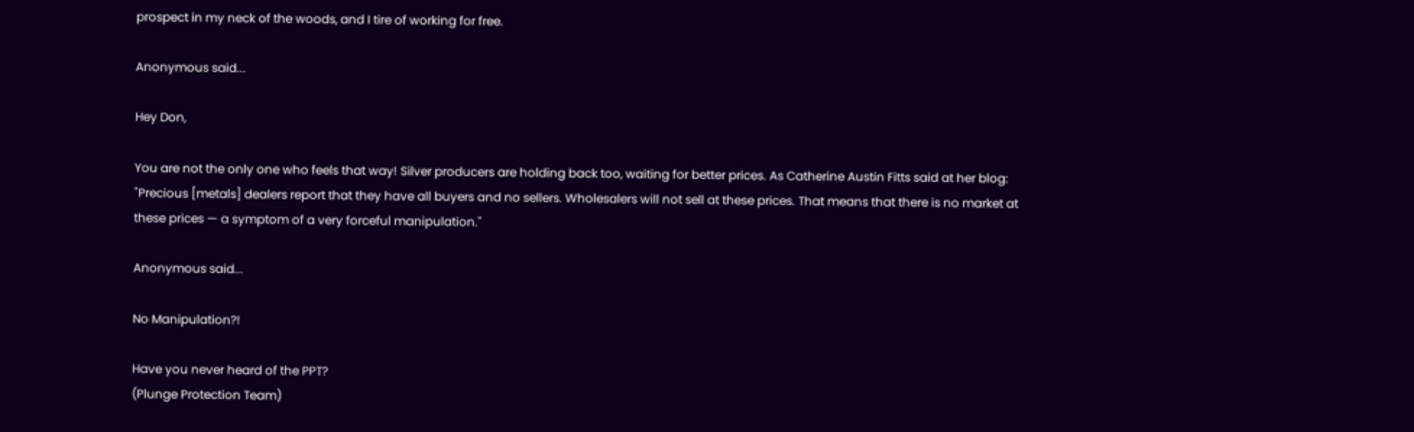prospect in my neck of the woods, and I tire of working for free.

Anonymous said...

Hey Don,

You are not the only one who feels that way! Silver producers are holding back too, waiting for better prices. As Catherine Austin Fitts said at her blog: "Precious [metals] dealers report that they have all buyers and no sellers. Wholesalers will not sell at these prices. That means that there is no market at these prices — a symptom of a very forceful manipulation."

Anonymous said...

No Manipulation?!

Have you never heard of the PPT?
(Plunge Protection Team)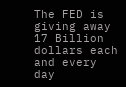The FED is giving away 17 Billion dollars each and every day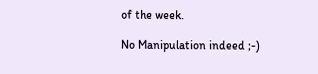of the week.

No Manipulation indeed ;-)